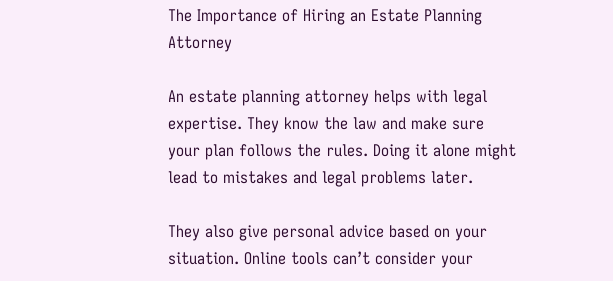The Importance of Hiring an Estate Planning Attorney

An estate planning attorney helps with legal expertise. They know the law and make sure your plan follows the rules. Doing it alone might lead to mistakes and legal problems later.

They also give personal advice based on your situation. Online tools can’t consider your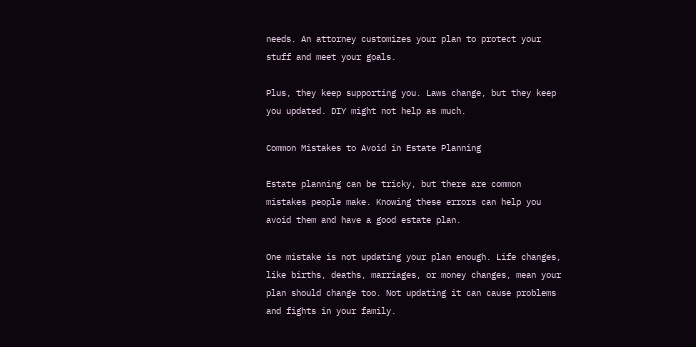needs. An attorney customizes your plan to protect your stuff and meet your goals.

Plus, they keep supporting you. Laws change, but they keep you updated. DIY might not help as much.

Common Mistakes to Avoid in Estate Planning

Estate planning can be tricky, but there are common mistakes people make. Knowing these errors can help you avoid them and have a good estate plan.

One mistake is not updating your plan enough. Life changes, like births, deaths, marriages, or money changes, mean your plan should change too. Not updating it can cause problems and fights in your family.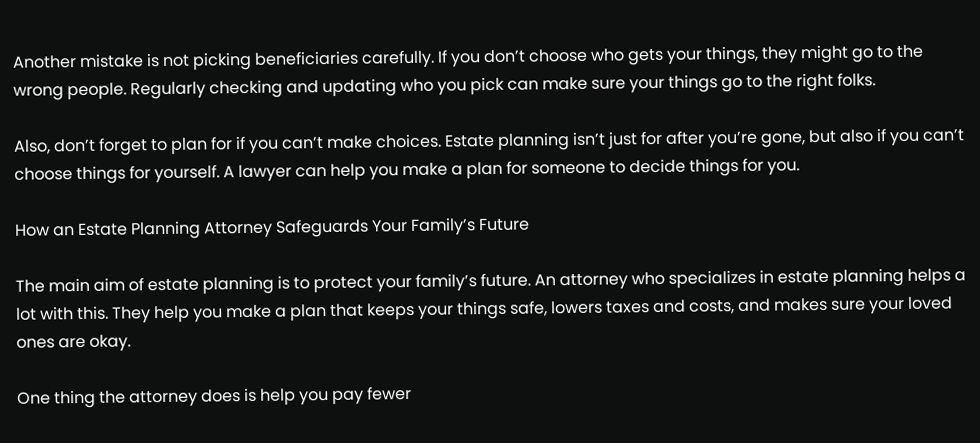Another mistake is not picking beneficiaries carefully. If you don’t choose who gets your things, they might go to the wrong people. Regularly checking and updating who you pick can make sure your things go to the right folks.

Also, don’t forget to plan for if you can’t make choices. Estate planning isn’t just for after you’re gone, but also if you can’t choose things for yourself. A lawyer can help you make a plan for someone to decide things for you.

How an Estate Planning Attorney Safeguards Your Family’s Future

The main aim of estate planning is to protect your family’s future. An attorney who specializes in estate planning helps a lot with this. They help you make a plan that keeps your things safe, lowers taxes and costs, and makes sure your loved ones are okay.

One thing the attorney does is help you pay fewer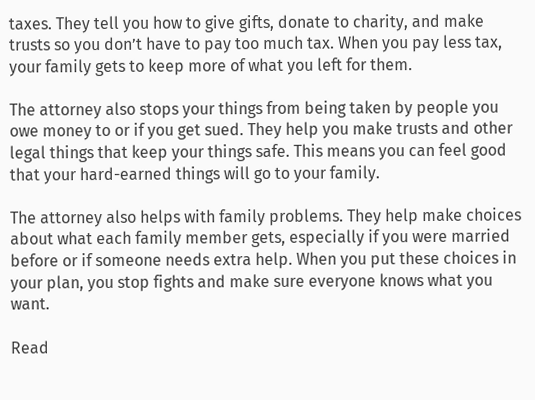taxes. They tell you how to give gifts, donate to charity, and make trusts so you don’t have to pay too much tax. When you pay less tax, your family gets to keep more of what you left for them.

The attorney also stops your things from being taken by people you owe money to or if you get sued. They help you make trusts and other legal things that keep your things safe. This means you can feel good that your hard-earned things will go to your family.

The attorney also helps with family problems. They help make choices about what each family member gets, especially if you were married before or if someone needs extra help. When you put these choices in your plan, you stop fights and make sure everyone knows what you want.

Read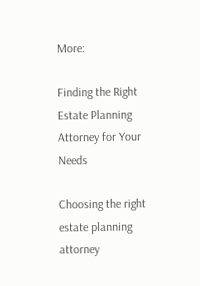More:

Finding the Right Estate Planning Attorney for Your Needs

Choosing the right estate planning attorney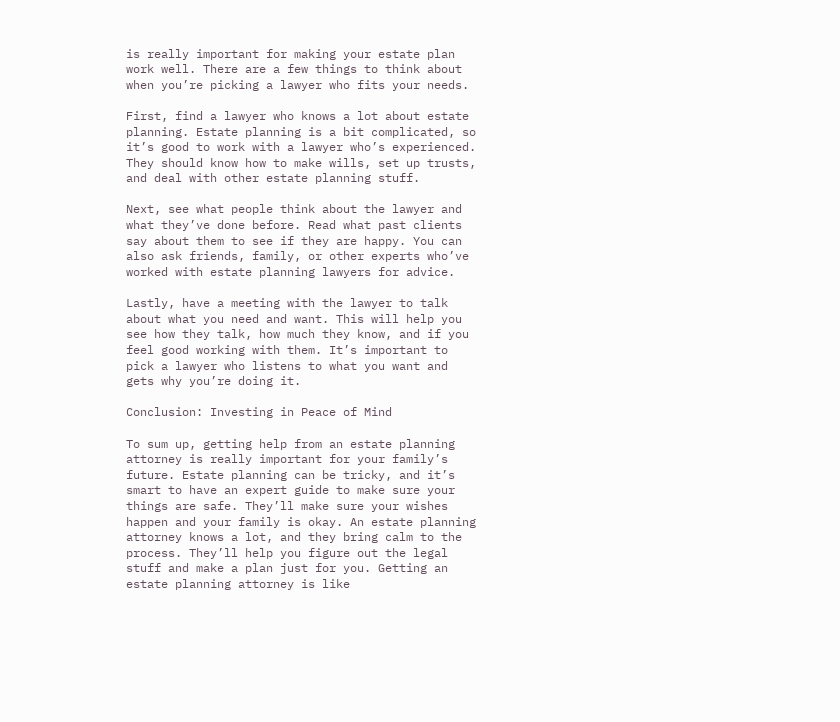is really important for making your estate plan work well. There are a few things to think about when you’re picking a lawyer who fits your needs.

First, find a lawyer who knows a lot about estate planning. Estate planning is a bit complicated, so it’s good to work with a lawyer who’s experienced. They should know how to make wills, set up trusts, and deal with other estate planning stuff.

Next, see what people think about the lawyer and what they’ve done before. Read what past clients say about them to see if they are happy. You can also ask friends, family, or other experts who’ve worked with estate planning lawyers for advice.

Lastly, have a meeting with the lawyer to talk about what you need and want. This will help you see how they talk, how much they know, and if you feel good working with them. It’s important to pick a lawyer who listens to what you want and gets why you’re doing it.

Conclusion: Investing in Peace of Mind

To sum up, getting help from an estate planning attorney is really important for your family’s future. Estate planning can be tricky, and it’s smart to have an expert guide to make sure your things are safe. They’ll make sure your wishes happen and your family is okay. An estate planning attorney knows a lot, and they bring calm to the process. They’ll help you figure out the legal stuff and make a plan just for you. Getting an estate planning attorney is like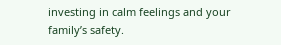investing in calm feelings and your family’s safety.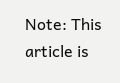Note: This article is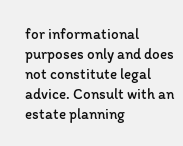for informational purposes only and does not constitute legal advice. Consult with an estate planning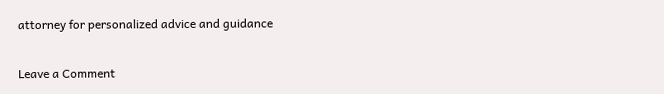attorney for personalized advice and guidance

Leave a Comment